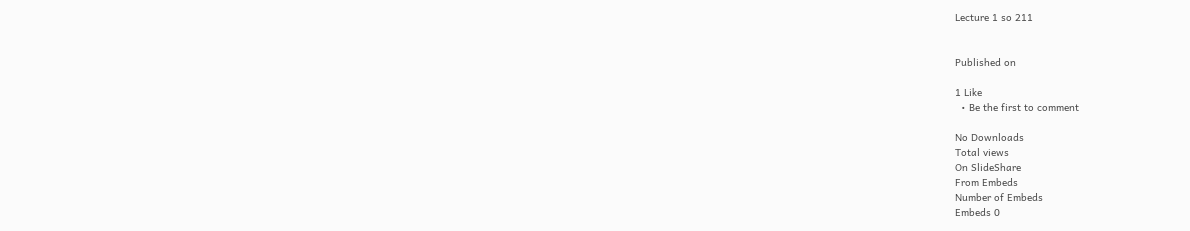Lecture 1 so 211


Published on

1 Like
  • Be the first to comment

No Downloads
Total views
On SlideShare
From Embeds
Number of Embeds
Embeds 0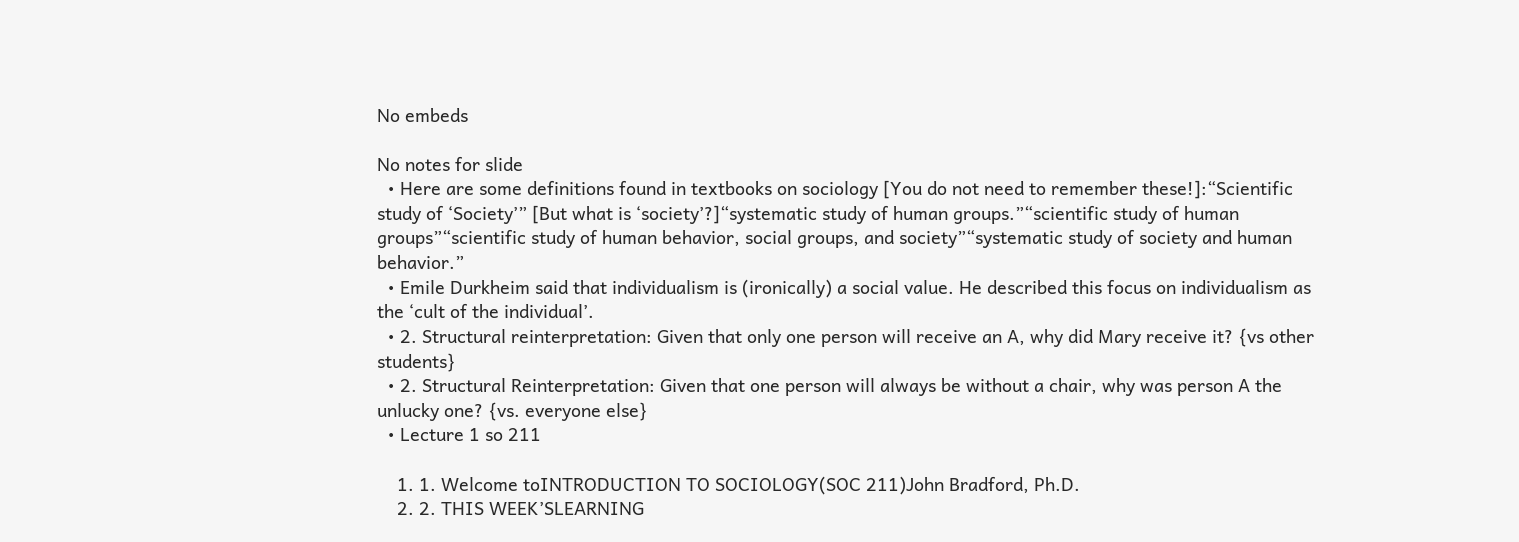No embeds

No notes for slide
  • Here are some definitions found in textbooks on sociology [You do not need to remember these!]:“Scientific study of ‘Society’” [But what is ‘society’?]“systematic study of human groups.”“scientific study of human groups”“scientific study of human behavior, social groups, and society”“systematic study of society and human behavior.”
  • Emile Durkheim said that individualism is (ironically) a social value. He described this focus on individualism as the ‘cult of the individual’.
  • 2. Structural reinterpretation: Given that only one person will receive an A, why did Mary receive it? {vs other students}
  • 2. Structural Reinterpretation: Given that one person will always be without a chair, why was person A the unlucky one? {vs. everyone else}
  • Lecture 1 so 211

    1. 1. Welcome toINTRODUCTION TO SOCIOLOGY(SOC 211)John Bradford, Ph.D.
    2. 2. THIS WEEK’SLEARNING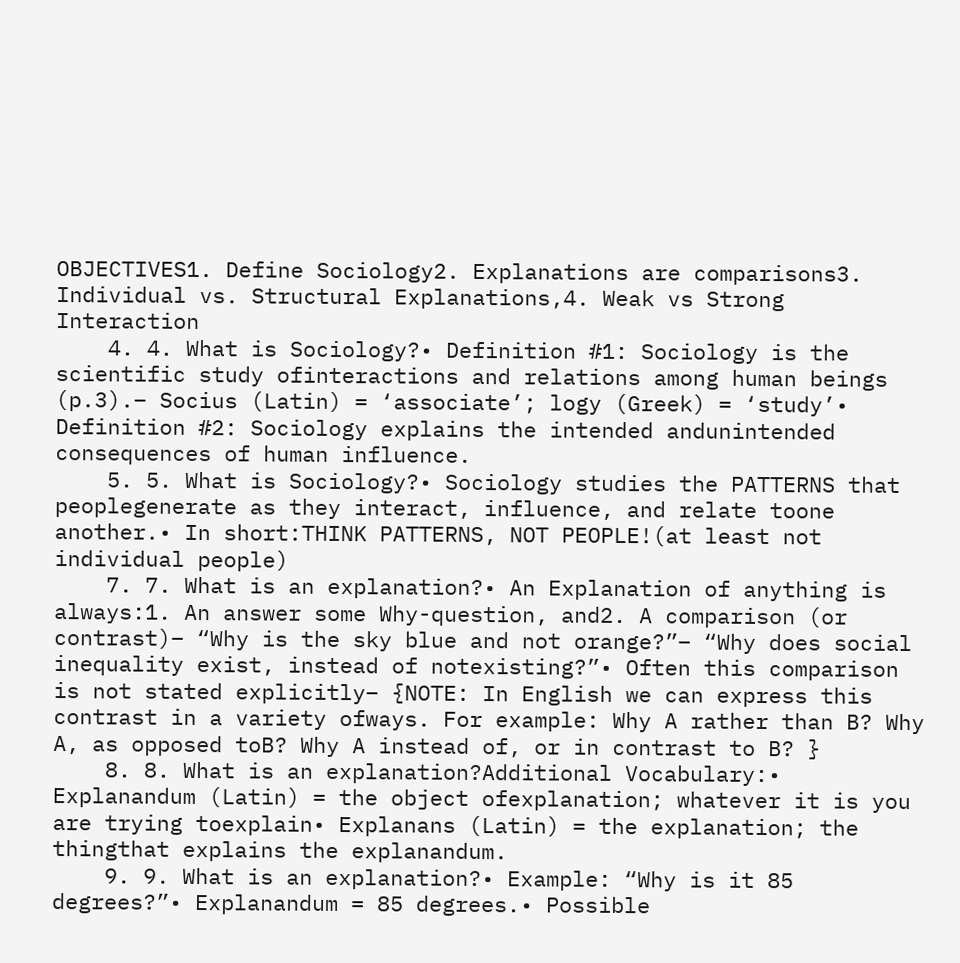OBJECTIVES1. Define Sociology2. Explanations are comparisons3. Individual vs. Structural Explanations,4. Weak vs Strong Interaction
    4. 4. What is Sociology?• Definition #1: Sociology is the scientific study ofinteractions and relations among human beings (p.3).– Socius (Latin) = ‘associate’; logy (Greek) = ‘study’• Definition #2: Sociology explains the intended andunintended consequences of human influence.
    5. 5. What is Sociology?• Sociology studies the PATTERNS that peoplegenerate as they interact, influence, and relate toone another.• In short:THINK PATTERNS, NOT PEOPLE!(at least not individual people)
    7. 7. What is an explanation?• An Explanation of anything is always:1. An answer some Why-question, and2. A comparison (or contrast)– “Why is the sky blue and not orange?”– “Why does social inequality exist, instead of notexisting?”• Often this comparison is not stated explicitly– {NOTE: In English we can express this contrast in a variety ofways. For example: Why A rather than B? Why A, as opposed toB? Why A instead of, or in contrast to B? }
    8. 8. What is an explanation?Additional Vocabulary:• Explanandum (Latin) = the object ofexplanation; whatever it is you are trying toexplain• Explanans (Latin) = the explanation; the thingthat explains the explanandum.
    9. 9. What is an explanation?• Example: “Why is it 85 degrees?”• Explanandum = 85 degrees.• Possible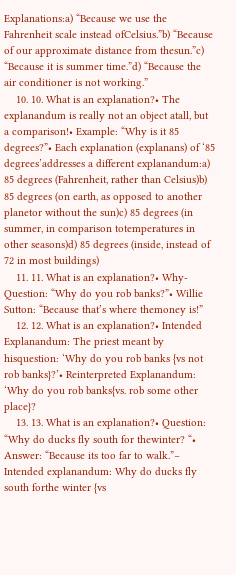Explanations:a) “Because we use the Fahrenheit scale instead ofCelsius.”b) “Because of our approximate distance from thesun.”c) “Because it is summer time.”d) “Because the air conditioner is not working.”
    10. 10. What is an explanation?• The explanandum is really not an object atall, but a comparison!• Example: “Why is it 85 degrees?”• Each explanation (explanans) of ‘85 degrees’addresses a different explanandum:a) 85 degrees (Fahrenheit, rather than Celsius)b) 85 degrees (on earth, as opposed to another planetor without the sun)c) 85 degrees (in summer, in comparison totemperatures in other seasons)d) 85 degrees (inside, instead of 72 in most buildings)
    11. 11. What is an explanation?• Why-Question: “Why do you rob banks?”• Willie Sutton: “Because that’s where themoney is!”
    12. 12. What is an explanation?• Intended Explanandum: The priest meant by hisquestion: ‘Why do you rob banks {vs not rob banks}?’• Reinterpreted Explanandum: ‘Why do you rob banks{vs. rob some other place}?
    13. 13. What is an explanation?• Question: “Why do ducks fly south for thewinter? “• Answer: “Because its too far to walk.”– Intended explanandum: Why do ducks fly south forthe winter {vs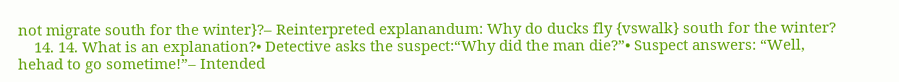not migrate south for the winter}?– Reinterpreted explanandum: Why do ducks fly {vswalk} south for the winter?
    14. 14. What is an explanation?• Detective asks the suspect:“Why did the man die?”• Suspect answers: “Well, hehad to go sometime!”– Intended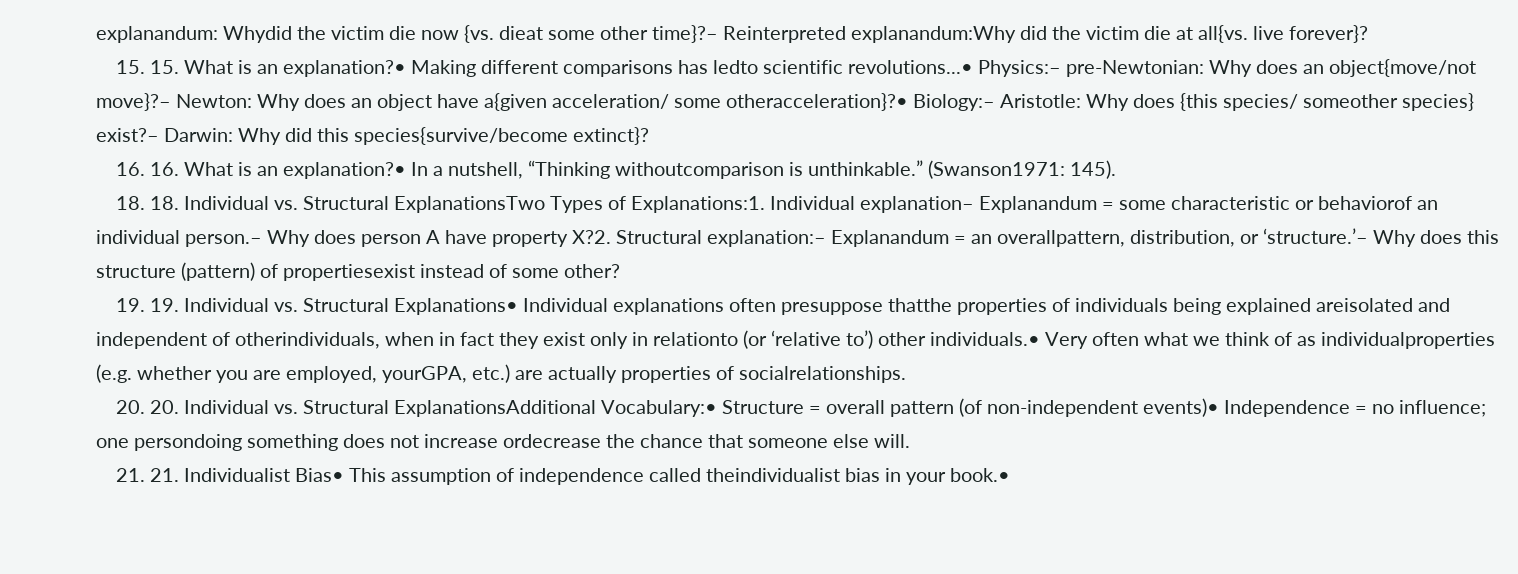explanandum: Whydid the victim die now {vs. dieat some other time}?– Reinterpreted explanandum:Why did the victim die at all{vs. live forever}?
    15. 15. What is an explanation?• Making different comparisons has ledto scientific revolutions...• Physics:– pre-Newtonian: Why does an object{move/not move}?– Newton: Why does an object have a{given acceleration/ some otheracceleration}?• Biology:– Aristotle: Why does {this species/ someother species} exist?– Darwin: Why did this species{survive/become extinct}?
    16. 16. What is an explanation?• In a nutshell, “Thinking withoutcomparison is unthinkable.” (Swanson1971: 145).
    18. 18. Individual vs. Structural ExplanationsTwo Types of Explanations:1. Individual explanation– Explanandum = some characteristic or behaviorof an individual person.– Why does person A have property X?2. Structural explanation:– Explanandum = an overallpattern, distribution, or ‘structure.’– Why does this structure (pattern) of propertiesexist instead of some other?
    19. 19. Individual vs. Structural Explanations• Individual explanations often presuppose thatthe properties of individuals being explained areisolated and independent of otherindividuals, when in fact they exist only in relationto (or ‘relative to’) other individuals.• Very often what we think of as individualproperties (e.g. whether you are employed, yourGPA, etc.) are actually properties of socialrelationships.
    20. 20. Individual vs. Structural ExplanationsAdditional Vocabulary:• Structure = overall pattern (of non-independent events)• Independence = no influence; one persondoing something does not increase ordecrease the chance that someone else will.
    21. 21. Individualist Bias• This assumption of independence called theindividualist bias in your book.•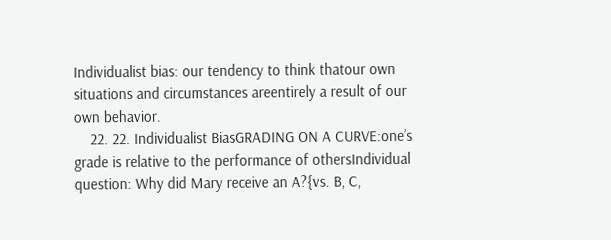Individualist bias: our tendency to think thatour own situations and circumstances areentirely a result of our own behavior.
    22. 22. Individualist BiasGRADING ON A CURVE:one’s grade is relative to the performance of othersIndividual question: Why did Mary receive an A?{vs. B, C,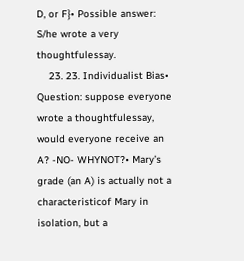D, or F}• Possible answer: S/he wrote a very thoughtfulessay.
    23. 23. Individualist Bias• Question: suppose everyone wrote a thoughtfulessay, would everyone receive an A? -NO- WHYNOT?• Mary’s grade (an A) is actually not a characteristicof Mary in isolation, but a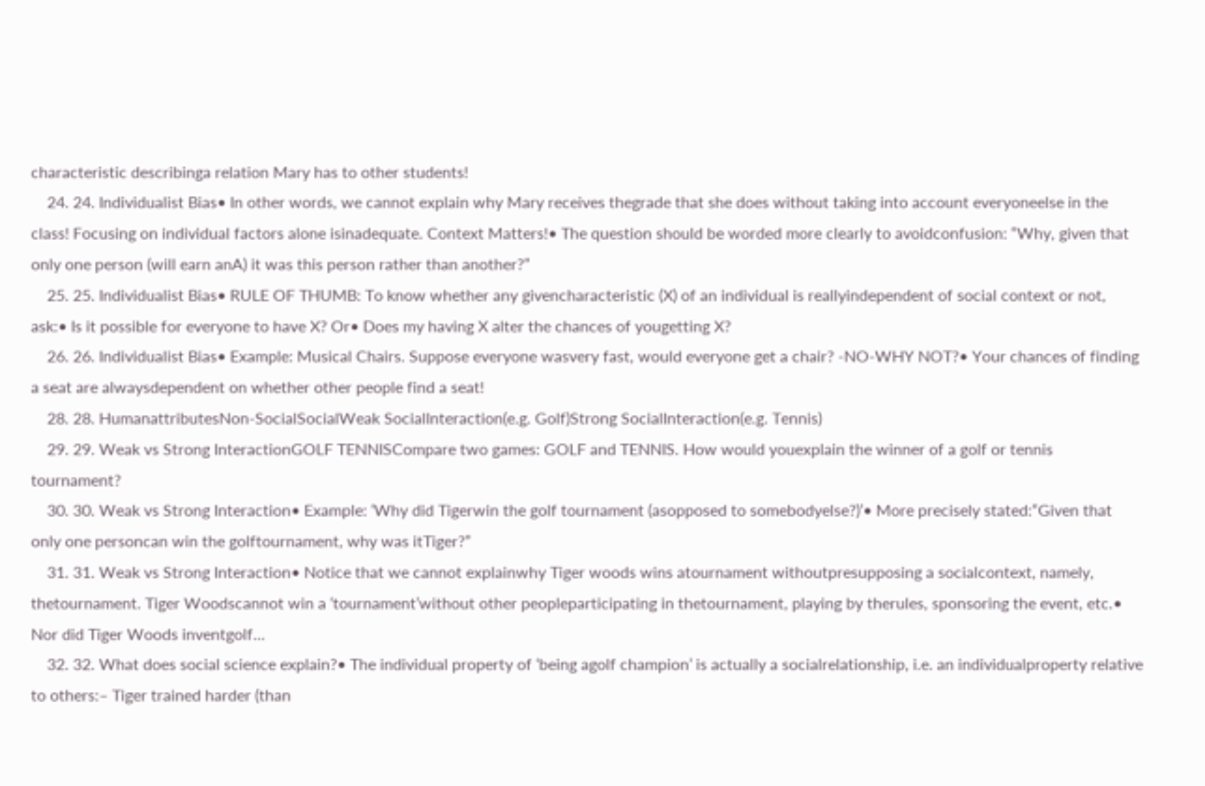characteristic describinga relation Mary has to other students!
    24. 24. Individualist Bias• In other words, we cannot explain why Mary receives thegrade that she does without taking into account everyoneelse in the class! Focusing on individual factors alone isinadequate. Context Matters!• The question should be worded more clearly to avoidconfusion: “Why, given that only one person (will earn anA) it was this person rather than another?”
    25. 25. Individualist Bias• RULE OF THUMB: To know whether any givencharacteristic (X) of an individual is reallyindependent of social context or not, ask:• Is it possible for everyone to have X? Or• Does my having X alter the chances of yougetting X?
    26. 26. Individualist Bias• Example: Musical Chairs. Suppose everyone wasvery fast, would everyone get a chair? -NO-WHY NOT?• Your chances of finding a seat are alwaysdependent on whether other people find a seat!
    28. 28. HumanattributesNon-SocialSocialWeak SocialInteraction(e.g. Golf)Strong SocialInteraction(e.g. Tennis)
    29. 29. Weak vs Strong InteractionGOLF TENNISCompare two games: GOLF and TENNIS. How would youexplain the winner of a golf or tennis tournament?
    30. 30. Weak vs Strong Interaction• Example: ‘Why did Tigerwin the golf tournament (asopposed to somebodyelse?)’• More precisely stated:“Given that only one personcan win the golftournament, why was itTiger?”
    31. 31. Weak vs Strong Interaction• Notice that we cannot explainwhy Tiger woods wins atournament withoutpresupposing a socialcontext, namely, thetournament. Tiger Woodscannot win a ‘tournament’without other peopleparticipating in thetournament, playing by therules, sponsoring the event, etc.• Nor did Tiger Woods inventgolf…
    32. 32. What does social science explain?• The individual property of ‘being agolf champion’ is actually a socialrelationship, i.e. an individualproperty relative to others:– Tiger trained harder (than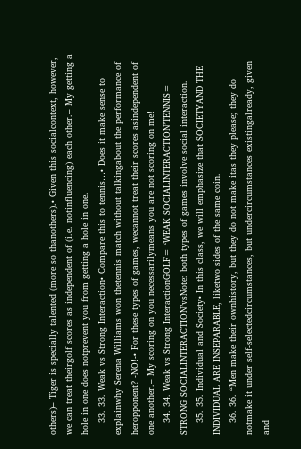others)– Tiger is specially talented (more so thanothers).• Given this socialcontext, however, we can treat theirgolf scores as independent of (i.e. notinfluencing) each other.– My getting a hole in one does notprevent you from getting a hole in one.
    33. 33. Weak vs Strong Interaction• Compare this to tennis…• Does it make sense to explainwhy Serena Williams won thetennis match without talkingabout the performance of heropponent? -NO!-• For these types of games, wecannot treat their scores asindependent of one another.– My scoring on you necessarilymeans you are not scoring on me!
    34. 34. Weak vs Strong InteractionGOLF= ‘WEAK SOCIALINTERACTION’TENNIS= STRONG SOCIALINTERACTION’vsNote: both types of games involve social interaction.
    35. 35. Individual and Society• In this class, we will emphasize that SOCIETYAND THE INDIVIDUAL ARE INSEPARABLE, liketwo sides of the same coin.
    36. 36. “Men make their ownhistory, but they do not make itas they please; they do notmake it under self-selectedcircumstances, but undercircumstances existingalready, given and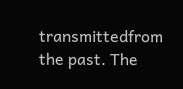transmittedfrom the past. The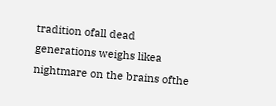tradition ofall dead generations weighs likea nightmare on the brains ofthe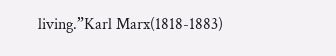living.”Karl Marx(1818-1883)